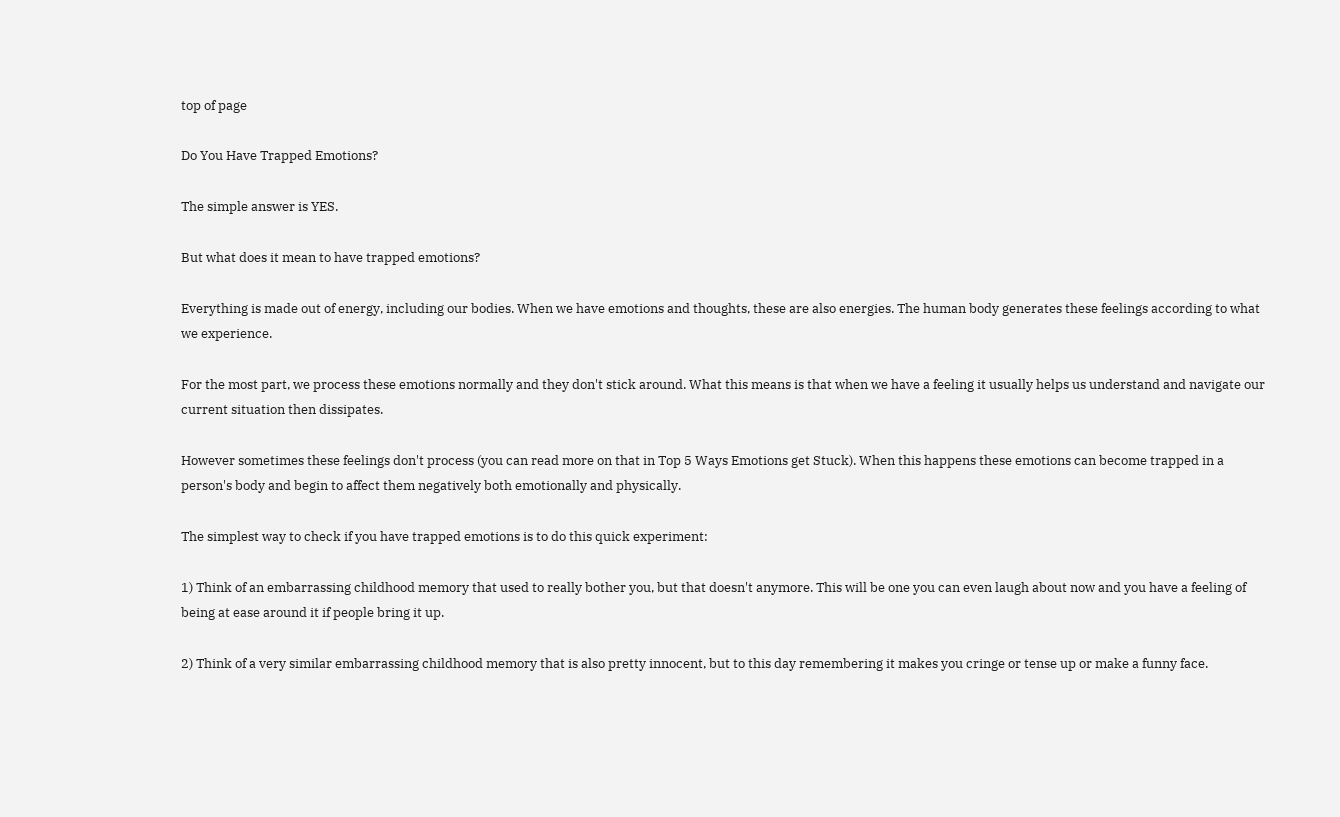top of page

Do You Have Trapped Emotions?

The simple answer is YES.

But what does it mean to have trapped emotions?

Everything is made out of energy, including our bodies. When we have emotions and thoughts, these are also energies. The human body generates these feelings according to what we experience.

For the most part, we process these emotions normally and they don't stick around. What this means is that when we have a feeling it usually helps us understand and navigate our current situation then dissipates.

However sometimes these feelings don't process (you can read more on that in Top 5 Ways Emotions get Stuck). When this happens these emotions can become trapped in a person's body and begin to affect them negatively both emotionally and physically.

The simplest way to check if you have trapped emotions is to do this quick experiment:

1) Think of an embarrassing childhood memory that used to really bother you, but that doesn't anymore. This will be one you can even laugh about now and you have a feeling of being at ease around it if people bring it up.

2) Think of a very similar embarrassing childhood memory that is also pretty innocent, but to this day remembering it makes you cringe or tense up or make a funny face.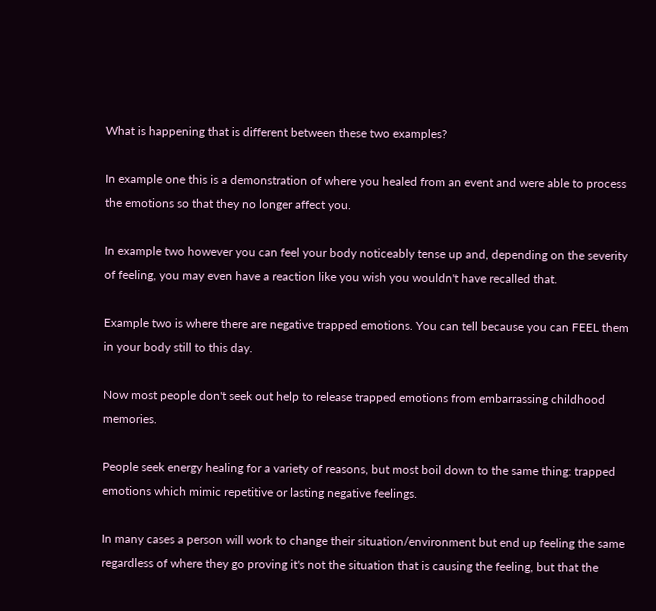What is happening that is different between these two examples?

In example one this is a demonstration of where you healed from an event and were able to process the emotions so that they no longer affect you.

In example two however you can feel your body noticeably tense up and, depending on the severity of feeling, you may even have a reaction like you wish you wouldn't have recalled that.

Example two is where there are negative trapped emotions. You can tell because you can FEEL them in your body still to this day.

Now most people don't seek out help to release trapped emotions from embarrassing childhood memories.

People seek energy healing for a variety of reasons, but most boil down to the same thing: trapped emotions which mimic repetitive or lasting negative feelings.

In many cases a person will work to change their situation/environment but end up feeling the same regardless of where they go proving it's not the situation that is causing the feeling, but that the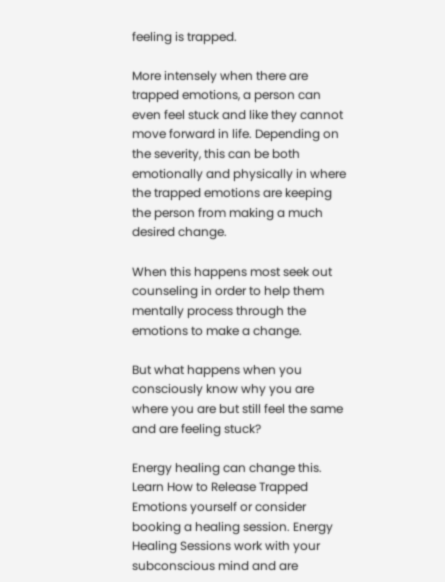feeling is trapped.

More intensely when there are trapped emotions, a person can even feel stuck and like they cannot move forward in life. Depending on the severity, this can be both emotionally and physically in where the trapped emotions are keeping the person from making a much desired change.

When this happens most seek out counseling in order to help them mentally process through the emotions to make a change.

But what happens when you consciously know why you are where you are but still feel the same and are feeling stuck?

Energy healing can change this. Learn How to Release Trapped Emotions yourself or consider booking a healing session. Energy Healing Sessions work with your subconscious mind and are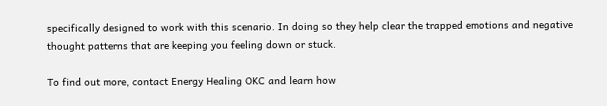specifically designed to work with this scenario. In doing so they help clear the trapped emotions and negative thought patterns that are keeping you feeling down or stuck.

To find out more, contact Energy Healing OKC and learn how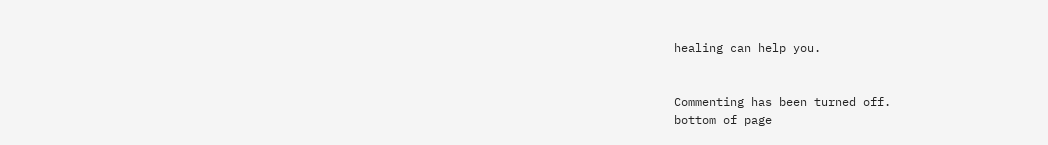healing can help you.


Commenting has been turned off.
bottom of page